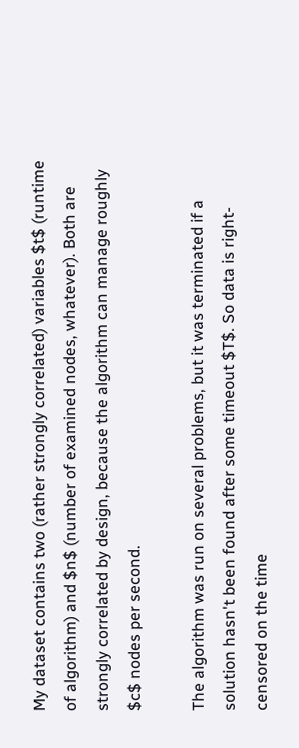My dataset contains two (rather strongly correlated) variables $t$ (runtime of algorithm) and $n$ (number of examined nodes, whatever). Both are strongly correlated by design, because the algorithm can manage roughly $c$ nodes per second.

The algorithm was run on several problems, but it was terminated if a solution hasn't been found after some timeout $T$. So data is right-censored on the time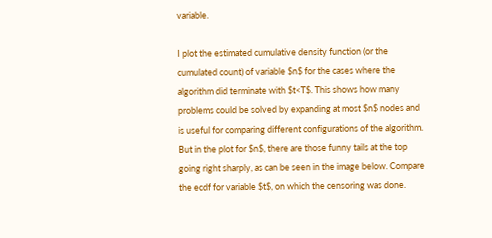variable.

I plot the estimated cumulative density function (or the cumulated count) of variable $n$ for the cases where the algorithm did terminate with $t<T$. This shows how many problems could be solved by expanding at most $n$ nodes and is useful for comparing different configurations of the algorithm. But in the plot for $n$, there are those funny tails at the top going right sharply, as can be seen in the image below. Compare the ecdf for variable $t$, on which the censoring was done.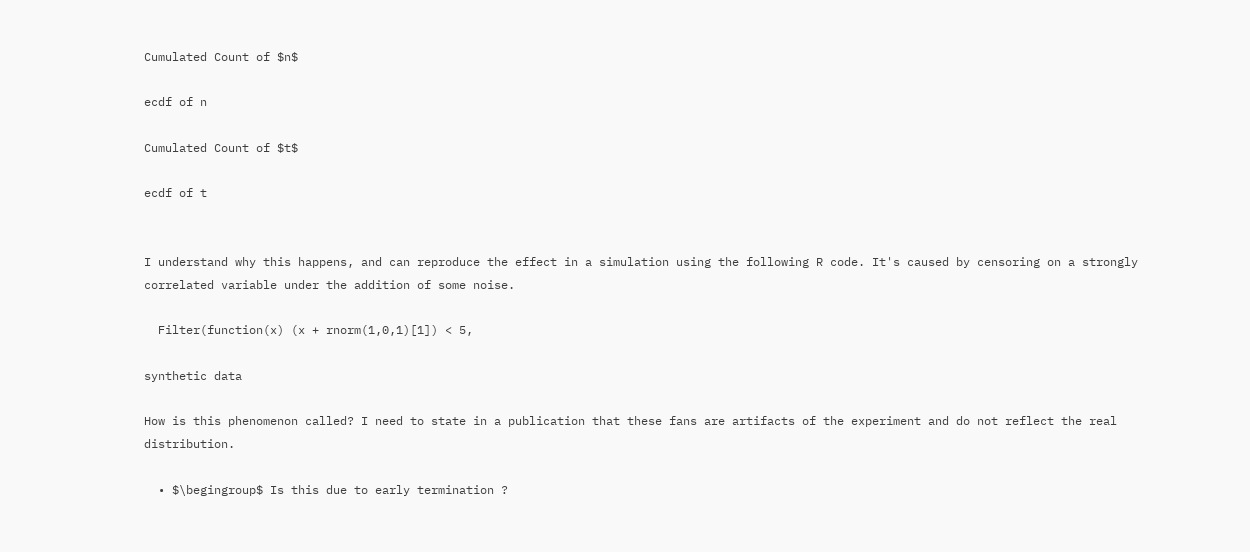Cumulated Count of $n$

ecdf of n

Cumulated Count of $t$

ecdf of t


I understand why this happens, and can reproduce the effect in a simulation using the following R code. It's caused by censoring on a strongly correlated variable under the addition of some noise.

  Filter(function(x) (x + rnorm(1,0,1)[1]) < 5,

synthetic data

How is this phenomenon called? I need to state in a publication that these fans are artifacts of the experiment and do not reflect the real distribution.

  • $\begingroup$ Is this due to early termination ?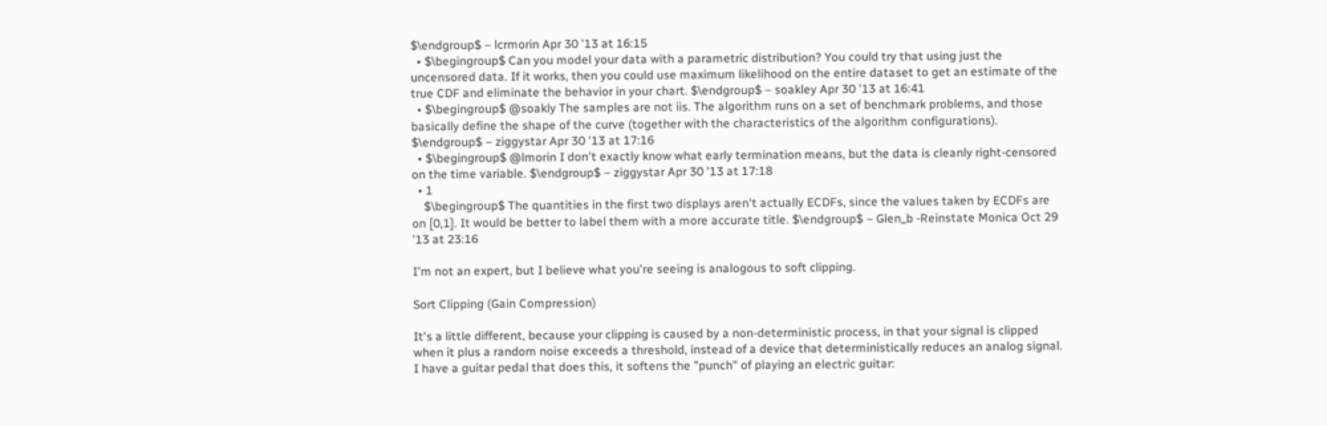$\endgroup$ – lcrmorin Apr 30 '13 at 16:15
  • $\begingroup$ Can you model your data with a parametric distribution? You could try that using just the uncensored data. If it works, then you could use maximum likelihood on the entire dataset to get an estimate of the true CDF and eliminate the behavior in your chart. $\endgroup$ – soakley Apr 30 '13 at 16:41
  • $\begingroup$ @soakly The samples are not iis. The algorithm runs on a set of benchmark problems, and those basically define the shape of the curve (together with the characteristics of the algorithm configurations). $\endgroup$ – ziggystar Apr 30 '13 at 17:16
  • $\begingroup$ @lmorin I don't exactly know what early termination means, but the data is cleanly right-censored on the time variable. $\endgroup$ – ziggystar Apr 30 '13 at 17:18
  • 1
    $\begingroup$ The quantities in the first two displays aren't actually ECDFs, since the values taken by ECDFs are on [0,1]. It would be better to label them with a more accurate title. $\endgroup$ – Glen_b -Reinstate Monica Oct 29 '13 at 23:16

I'm not an expert, but I believe what you're seeing is analogous to soft clipping.

Sort Clipping (Gain Compression)

It's a little different, because your clipping is caused by a non-deterministic process, in that your signal is clipped when it plus a random noise exceeds a threshold, instead of a device that deterministically reduces an analog signal. I have a guitar pedal that does this, it softens the "punch" of playing an electric guitar: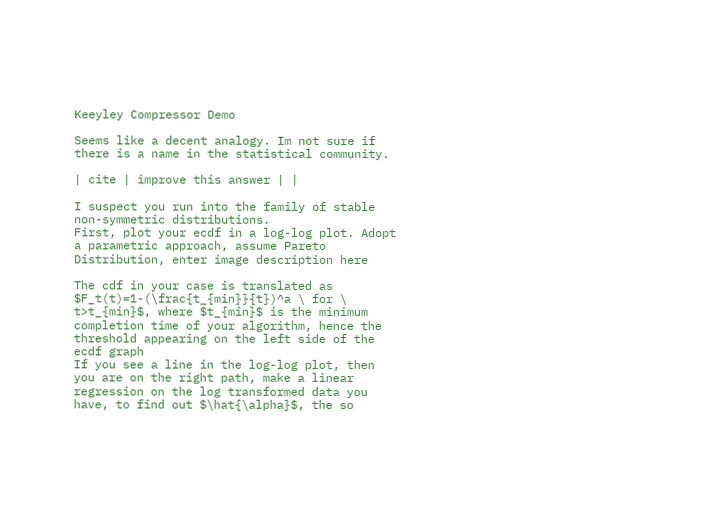Keeyley Compressor Demo

Seems like a decent analogy. Im not sure if there is a name in the statistical community.

| cite | improve this answer | |

I suspect you run into the family of stable non-symmetric distributions.
First, plot your ecdf in a log-log plot. Adopt a parametric approach, assume Pareto Distribution, enter image description here

The cdf in your case is translated as $F_t(t)=1-(\frac{t_{min}}{t})^a \ for \ t>t_{min}$, where $t_{min}$ is the minimum completion time of your algorithm, hence the threshold appearing on the left side of the ecdf graph
If you see a line in the log-log plot, then you are on the right path, make a linear regression on the log transformed data you have, to find out $\hat{\alpha}$, the so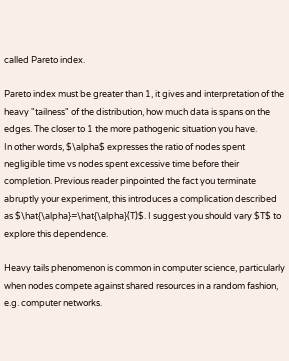called Pareto index.

Pareto index must be greater than 1, it gives and interpretation of the heavy "tailness" of the distribution, how much data is spans on the edges. The closer to 1 the more pathogenic situation you have.
In other words, $\alpha$ expresses the ratio of nodes spent negligible time vs nodes spent excessive time before their completion. Previous reader pinpointed the fact you terminate abruptly your experiment, this introduces a complication described as $\hat{\alpha}=\hat{\alpha}(T)$. I suggest you should vary $T$ to explore this dependence.

Heavy tails phenomenon is common in computer science, particularly when nodes compete against shared resources in a random fashion, e.g. computer networks.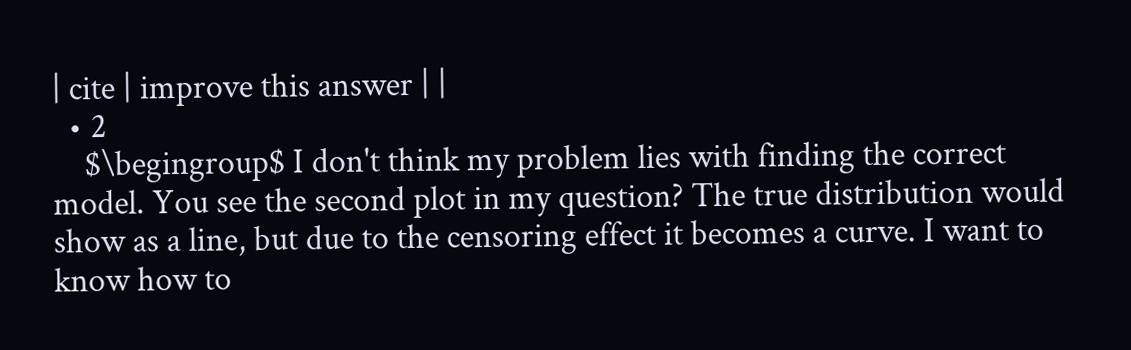| cite | improve this answer | |
  • 2
    $\begingroup$ I don't think my problem lies with finding the correct model. You see the second plot in my question? The true distribution would show as a line, but due to the censoring effect it becomes a curve. I want to know how to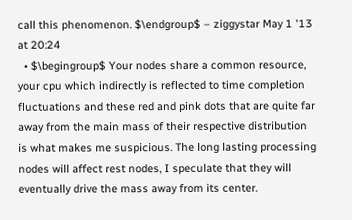call this phenomenon. $\endgroup$ – ziggystar May 1 '13 at 20:24
  • $\begingroup$ Your nodes share a common resource, your cpu which indirectly is reflected to time completion fluctuations and these red and pink dots that are quite far away from the main mass of their respective distribution is what makes me suspicious. The long lasting processing nodes will affect rest nodes, I speculate that they will eventually drive the mass away from its center.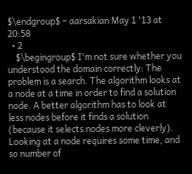$\endgroup$ – aarsakian May 1 '13 at 20:58
  • 2
    $\begingroup$ I'm not sure whether you understood the domain correctly: The problem is a search. The algorithm looks at a node at a time in order to find a solution node. A better algorithm has to look at less nodes before it finds a solution (because it selects nodes more cleverly). Looking at a node requires some time, and so number of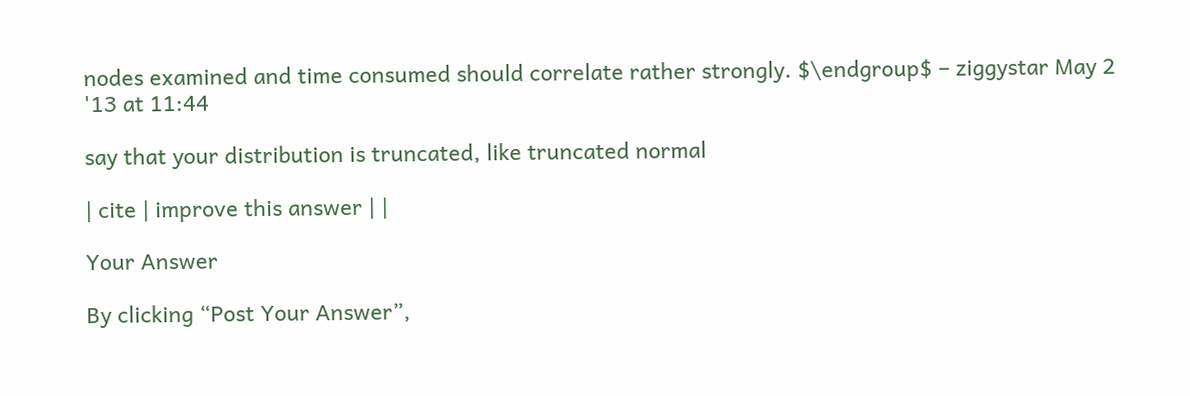nodes examined and time consumed should correlate rather strongly. $\endgroup$ – ziggystar May 2 '13 at 11:44

say that your distribution is truncated, like truncated normal

| cite | improve this answer | |

Your Answer

By clicking “Post Your Answer”,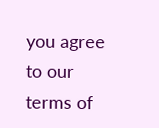you agree to our terms of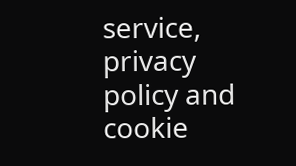service, privacy policy and cookie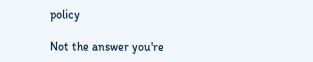policy

Not the answer you're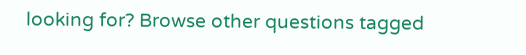looking for? Browse other questions tagged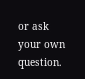or ask your own question.